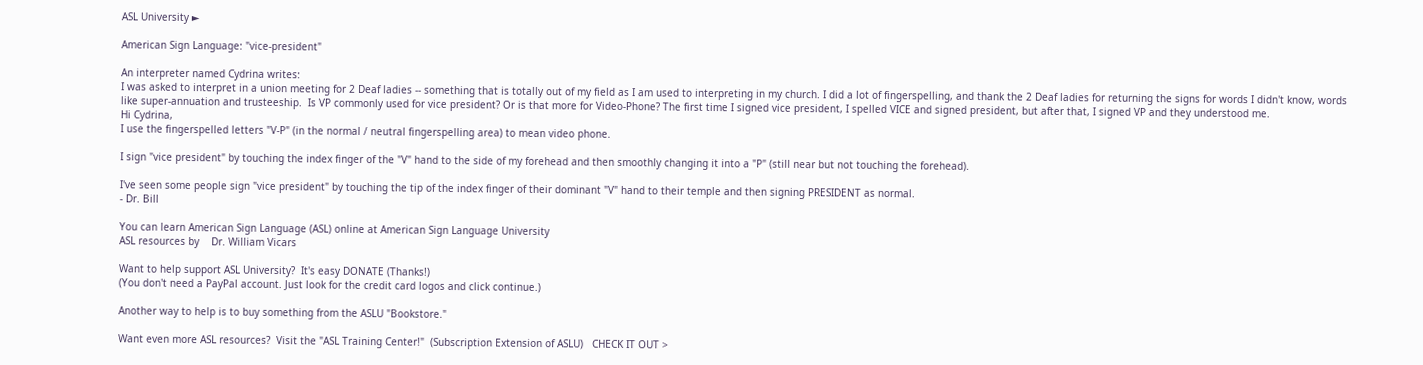ASL University ►

American Sign Language: "vice-president"

An interpreter named Cydrina writes:
I was asked to interpret in a union meeting for 2 Deaf ladies -- something that is totally out of my field as I am used to interpreting in my church. I did a lot of fingerspelling, and thank the 2 Deaf ladies for returning the signs for words I didn't know, words like super-annuation and trusteeship.  Is VP commonly used for vice president? Or is that more for Video-Phone? The first time I signed vice president, I spelled VICE and signed president, but after that, I signed VP and they understood me.
Hi Cydrina,
I use the fingerspelled letters "V-P" (in the normal / neutral fingerspelling area) to mean video phone.

I sign "vice president" by touching the index finger of the "V" hand to the side of my forehead and then smoothly changing it into a "P" (still near but not touching the forehead).

I've seen some people sign "vice president" by touching the tip of the index finger of their dominant "V" hand to their temple and then signing PRESIDENT as normal.
- Dr. Bill

You can learn American Sign Language (ASL) online at American Sign Language University
ASL resources by    Dr. William Vicars

Want to help support ASL University?  It's easy DONATE (Thanks!)
(You don't need a PayPal account. Just look for the credit card logos and click continue.)

Another way to help is to buy something from the ASLU "Bookstore."

Want even more ASL resources?  Visit the "ASL Training Center!"  (Subscription Extension of ASLU)   CHECK IT OUT >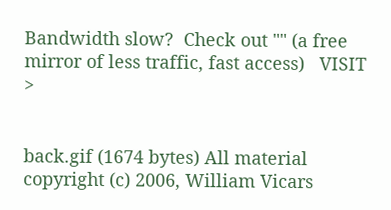Bandwidth slow?  Check out "" (a free mirror of less traffic, fast access)   VISIT >


back.gif (1674 bytes) All material copyright (c) 2006, William Vicars